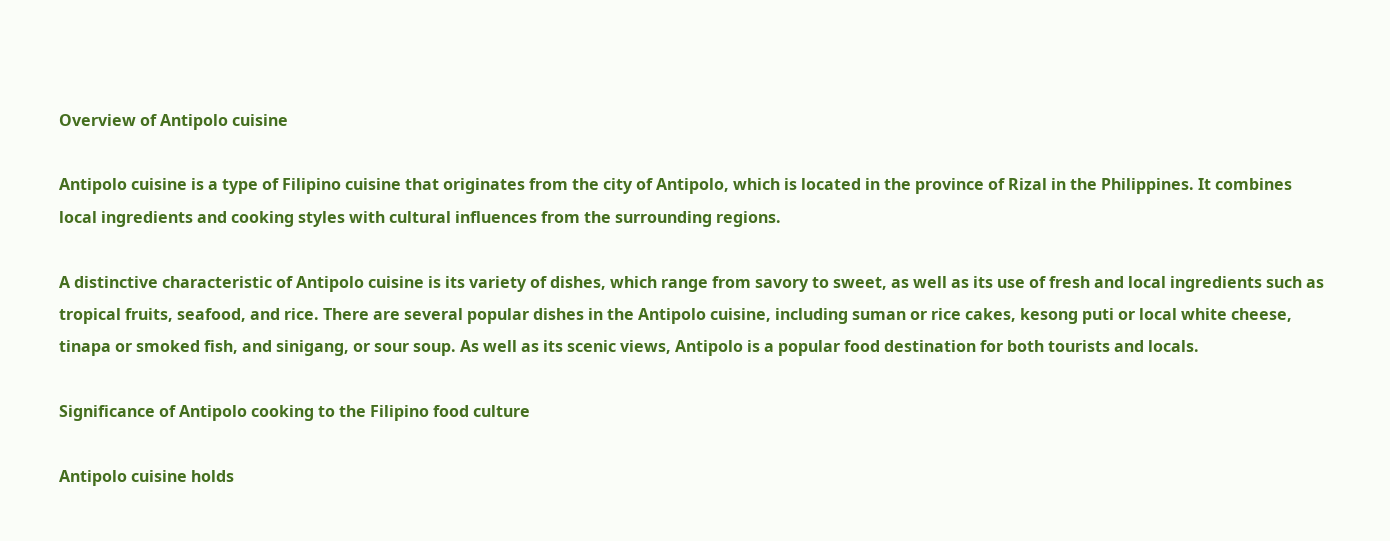Overview of Antipolo cuisine

Antipolo cuisine is a type of Filipino cuisine that originates from the city of Antipolo, which is located in the province of Rizal in the Philippines. It combines local ingredients and cooking styles with cultural influences from the surrounding regions.

A distinctive characteristic of Antipolo cuisine is its variety of dishes, which range from savory to sweet, as well as its use of fresh and local ingredients such as tropical fruits, seafood, and rice. There are several popular dishes in the Antipolo cuisine, including suman or rice cakes, kesong puti or local white cheese, tinapa or smoked fish, and sinigang, or sour soup. As well as its scenic views, Antipolo is a popular food destination for both tourists and locals.

Significance of Antipolo cooking to the Filipino food culture

Antipolo cuisine holds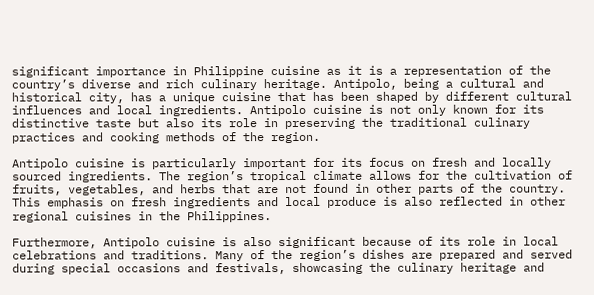significant importance in Philippine cuisine as it is a representation of the country’s diverse and rich culinary heritage. Antipolo, being a cultural and historical city, has a unique cuisine that has been shaped by different cultural influences and local ingredients. Antipolo cuisine is not only known for its distinctive taste but also its role in preserving the traditional culinary practices and cooking methods of the region.

Antipolo cuisine is particularly important for its focus on fresh and locally sourced ingredients. The region’s tropical climate allows for the cultivation of fruits, vegetables, and herbs that are not found in other parts of the country. This emphasis on fresh ingredients and local produce is also reflected in other regional cuisines in the Philippines.

Furthermore, Antipolo cuisine is also significant because of its role in local celebrations and traditions. Many of the region’s dishes are prepared and served during special occasions and festivals, showcasing the culinary heritage and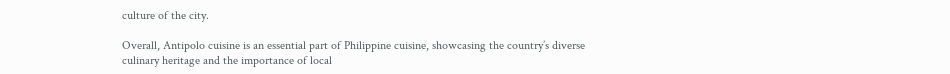culture of the city.

Overall, Antipolo cuisine is an essential part of Philippine cuisine, showcasing the country’s diverse culinary heritage and the importance of local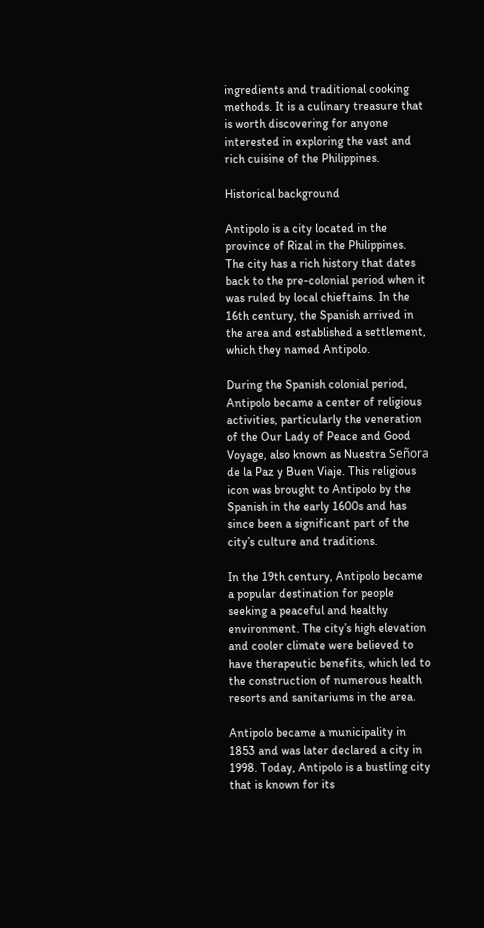ingredients and traditional cooking methods. It is a culinary treasure that is worth discovering for anyone interested in exploring the vast and rich cuisine of the Philippines.

Historical background

Antipolo is a city located in the province of Rizal in the Philippines. The city has a rich history that dates back to the pre-colonial period when it was ruled by local chieftains. In the 16th century, the Spanish arrived in the area and established a settlement, which they named Antipolo.

During the Spanish colonial period, Antipolo became a center of religious activities, particularly the veneration of the Our Lady of Peace and Good Voyage, also known as Nuestra Señora de la Paz y Buen Viaje. This religious icon was brought to Antipolo by the Spanish in the early 1600s and has since been a significant part of the city’s culture and traditions.

In the 19th century, Antipolo became a popular destination for people seeking a peaceful and healthy environment. The city’s high elevation and cooler climate were believed to have therapeutic benefits, which led to the construction of numerous health resorts and sanitariums in the area.

Antipolo became a municipality in 1853 and was later declared a city in 1998. Today, Antipolo is a bustling city that is known for its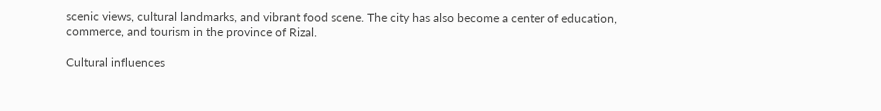scenic views, cultural landmarks, and vibrant food scene. The city has also become a center of education, commerce, and tourism in the province of Rizal.

Cultural influences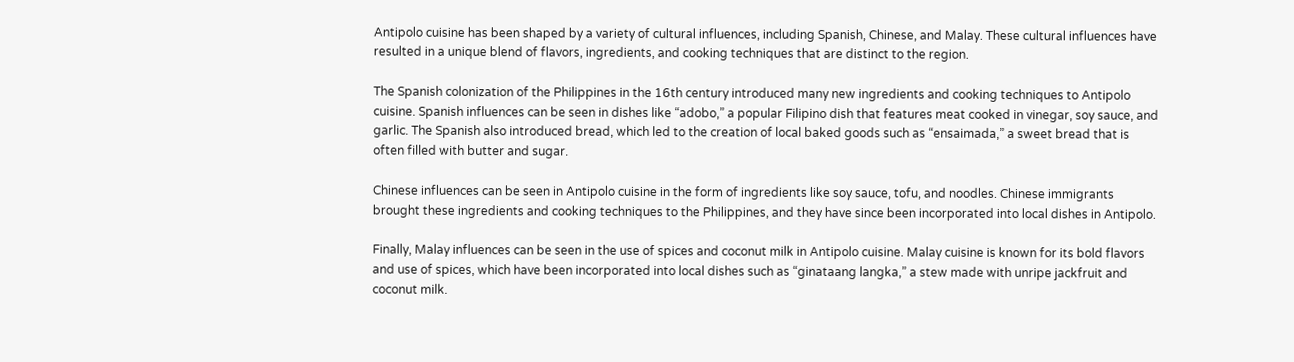Antipolo cuisine has been shaped by a variety of cultural influences, including Spanish, Chinese, and Malay. These cultural influences have resulted in a unique blend of flavors, ingredients, and cooking techniques that are distinct to the region.

The Spanish colonization of the Philippines in the 16th century introduced many new ingredients and cooking techniques to Antipolo cuisine. Spanish influences can be seen in dishes like “adobo,” a popular Filipino dish that features meat cooked in vinegar, soy sauce, and garlic. The Spanish also introduced bread, which led to the creation of local baked goods such as “ensaimada,” a sweet bread that is often filled with butter and sugar.

Chinese influences can be seen in Antipolo cuisine in the form of ingredients like soy sauce, tofu, and noodles. Chinese immigrants brought these ingredients and cooking techniques to the Philippines, and they have since been incorporated into local dishes in Antipolo.

Finally, Malay influences can be seen in the use of spices and coconut milk in Antipolo cuisine. Malay cuisine is known for its bold flavors and use of spices, which have been incorporated into local dishes such as “ginataang langka,” a stew made with unripe jackfruit and coconut milk.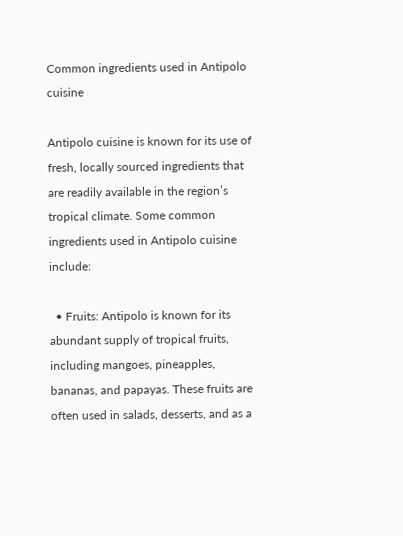Common ingredients used in Antipolo cuisine

Antipolo cuisine is known for its use of fresh, locally sourced ingredients that are readily available in the region’s tropical climate. Some common ingredients used in Antipolo cuisine include:

  • Fruits: Antipolo is known for its abundant supply of tropical fruits, including mangoes, pineapples, bananas, and papayas. These fruits are often used in salads, desserts, and as a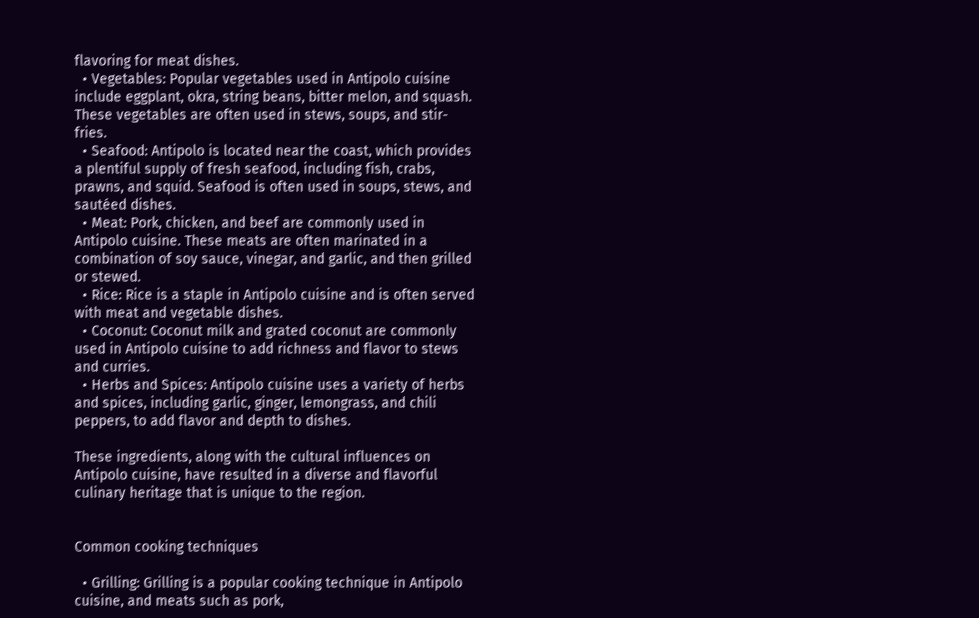flavoring for meat dishes.
  • Vegetables: Popular vegetables used in Antipolo cuisine include eggplant, okra, string beans, bitter melon, and squash. These vegetables are often used in stews, soups, and stir-fries.
  • Seafood: Antipolo is located near the coast, which provides a plentiful supply of fresh seafood, including fish, crabs, prawns, and squid. Seafood is often used in soups, stews, and sautéed dishes.
  • Meat: Pork, chicken, and beef are commonly used in Antipolo cuisine. These meats are often marinated in a combination of soy sauce, vinegar, and garlic, and then grilled or stewed.
  • Rice: Rice is a staple in Antipolo cuisine and is often served with meat and vegetable dishes.
  • Coconut: Coconut milk and grated coconut are commonly used in Antipolo cuisine to add richness and flavor to stews and curries.
  • Herbs and Spices: Antipolo cuisine uses a variety of herbs and spices, including garlic, ginger, lemongrass, and chili peppers, to add flavor and depth to dishes.

These ingredients, along with the cultural influences on Antipolo cuisine, have resulted in a diverse and flavorful culinary heritage that is unique to the region.


Common cooking techniques

  • Grilling: Grilling is a popular cooking technique in Antipolo cuisine, and meats such as pork,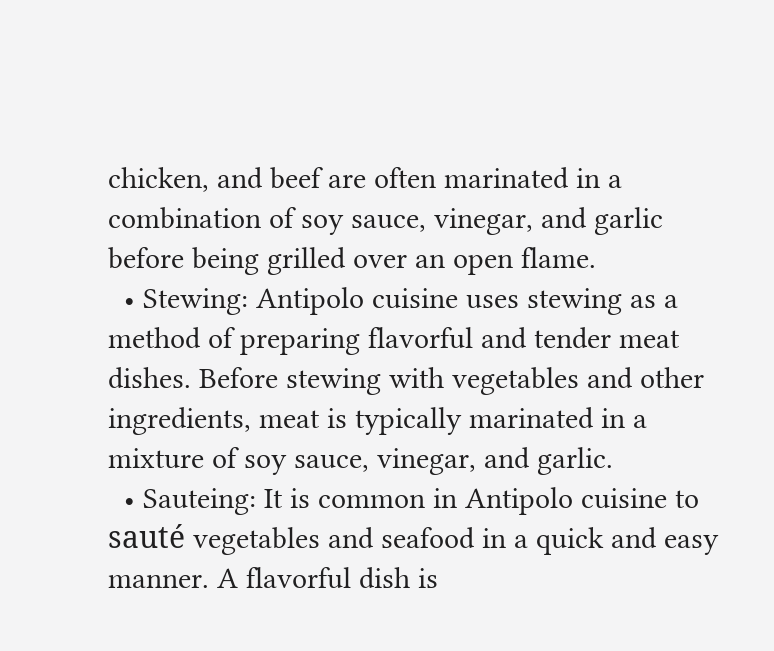chicken, and beef are often marinated in a combination of soy sauce, vinegar, and garlic before being grilled over an open flame.
  • Stewing: Antipolo cuisine uses stewing as a method of preparing flavorful and tender meat dishes. Before stewing with vegetables and other ingredients, meat is typically marinated in a mixture of soy sauce, vinegar, and garlic.
  • Sauteing: It is common in Antipolo cuisine to sauté vegetables and seafood in a quick and easy manner. A flavorful dish is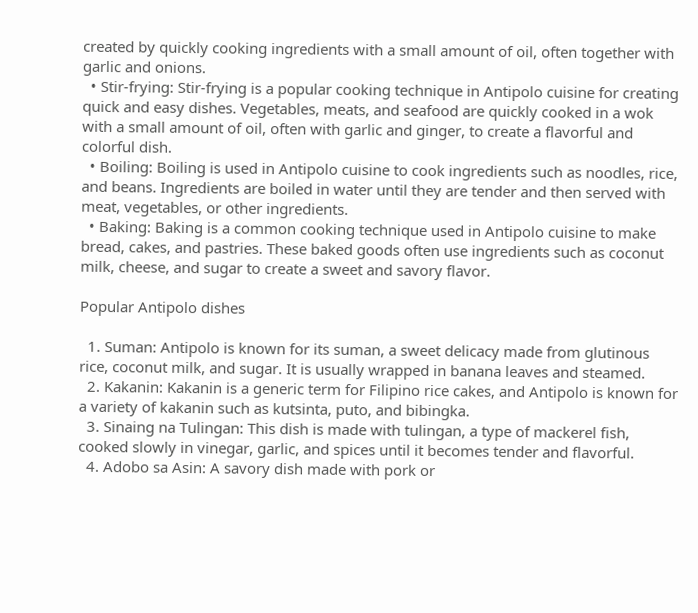created by quickly cooking ingredients with a small amount of oil, often together with garlic and onions.
  • Stir-frying: Stir-frying is a popular cooking technique in Antipolo cuisine for creating quick and easy dishes. Vegetables, meats, and seafood are quickly cooked in a wok with a small amount of oil, often with garlic and ginger, to create a flavorful and colorful dish.
  • Boiling: Boiling is used in Antipolo cuisine to cook ingredients such as noodles, rice, and beans. Ingredients are boiled in water until they are tender and then served with meat, vegetables, or other ingredients.
  • Baking: Baking is a common cooking technique used in Antipolo cuisine to make bread, cakes, and pastries. These baked goods often use ingredients such as coconut milk, cheese, and sugar to create a sweet and savory flavor.

Popular Antipolo dishes

  1. Suman: Antipolo is known for its suman, a sweet delicacy made from glutinous rice, coconut milk, and sugar. It is usually wrapped in banana leaves and steamed.
  2. Kakanin: Kakanin is a generic term for Filipino rice cakes, and Antipolo is known for a variety of kakanin such as kutsinta, puto, and bibingka.
  3. Sinaing na Tulingan: This dish is made with tulingan, a type of mackerel fish, cooked slowly in vinegar, garlic, and spices until it becomes tender and flavorful.
  4. Adobo sa Asin: A savory dish made with pork or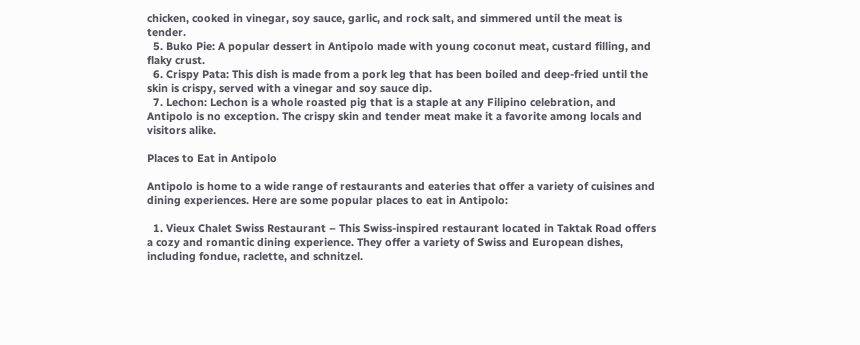chicken, cooked in vinegar, soy sauce, garlic, and rock salt, and simmered until the meat is tender.
  5. Buko Pie: A popular dessert in Antipolo made with young coconut meat, custard filling, and flaky crust.
  6. Crispy Pata: This dish is made from a pork leg that has been boiled and deep-fried until the skin is crispy, served with a vinegar and soy sauce dip.
  7. Lechon: Lechon is a whole roasted pig that is a staple at any Filipino celebration, and Antipolo is no exception. The crispy skin and tender meat make it a favorite among locals and visitors alike.

Places to Eat in Antipolo

Antipolo is home to a wide range of restaurants and eateries that offer a variety of cuisines and dining experiences. Here are some popular places to eat in Antipolo:

  1. Vieux Chalet Swiss Restaurant – This Swiss-inspired restaurant located in Taktak Road offers a cozy and romantic dining experience. They offer a variety of Swiss and European dishes, including fondue, raclette, and schnitzel.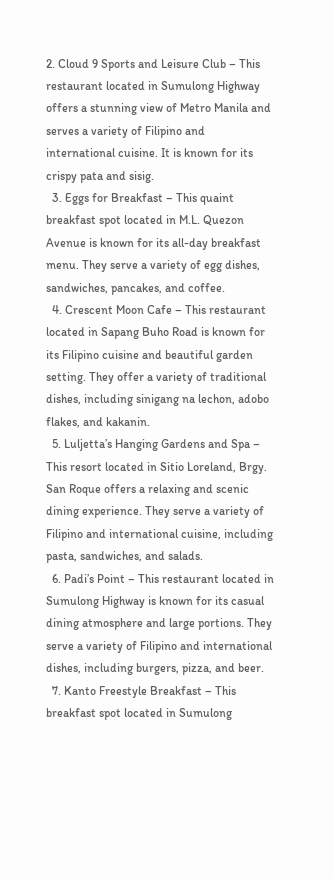2. Cloud 9 Sports and Leisure Club – This restaurant located in Sumulong Highway offers a stunning view of Metro Manila and serves a variety of Filipino and international cuisine. It is known for its crispy pata and sisig.
  3. Eggs for Breakfast – This quaint breakfast spot located in M.L. Quezon Avenue is known for its all-day breakfast menu. They serve a variety of egg dishes, sandwiches, pancakes, and coffee.
  4. Crescent Moon Cafe – This restaurant located in Sapang Buho Road is known for its Filipino cuisine and beautiful garden setting. They offer a variety of traditional dishes, including sinigang na lechon, adobo flakes, and kakanin.
  5. Luljetta’s Hanging Gardens and Spa – This resort located in Sitio Loreland, Brgy. San Roque offers a relaxing and scenic dining experience. They serve a variety of Filipino and international cuisine, including pasta, sandwiches, and salads.
  6. Padi’s Point – This restaurant located in Sumulong Highway is known for its casual dining atmosphere and large portions. They serve a variety of Filipino and international dishes, including burgers, pizza, and beer.
  7. Kanto Freestyle Breakfast – This breakfast spot located in Sumulong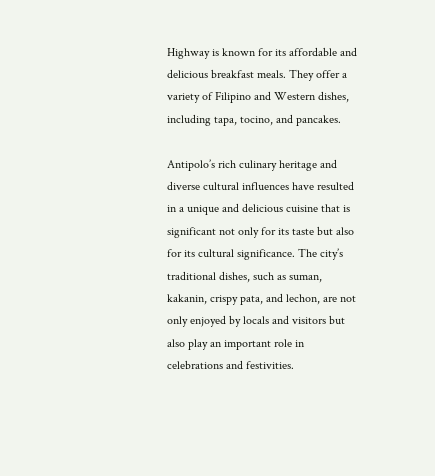Highway is known for its affordable and delicious breakfast meals. They offer a variety of Filipino and Western dishes, including tapa, tocino, and pancakes.

Antipolo’s rich culinary heritage and diverse cultural influences have resulted in a unique and delicious cuisine that is significant not only for its taste but also for its cultural significance. The city’s traditional dishes, such as suman, kakanin, crispy pata, and lechon, are not only enjoyed by locals and visitors but also play an important role in celebrations and festivities.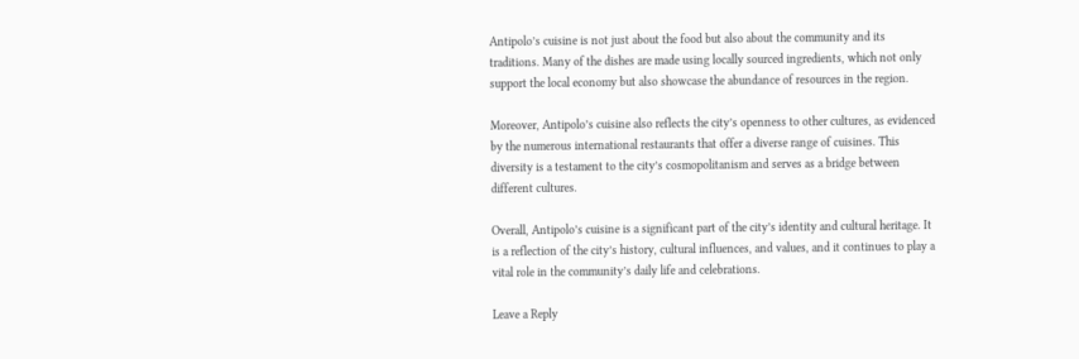Antipolo’s cuisine is not just about the food but also about the community and its traditions. Many of the dishes are made using locally sourced ingredients, which not only support the local economy but also showcase the abundance of resources in the region.

Moreover, Antipolo’s cuisine also reflects the city’s openness to other cultures, as evidenced by the numerous international restaurants that offer a diverse range of cuisines. This diversity is a testament to the city’s cosmopolitanism and serves as a bridge between different cultures.

Overall, Antipolo’s cuisine is a significant part of the city’s identity and cultural heritage. It is a reflection of the city’s history, cultural influences, and values, and it continues to play a vital role in the community’s daily life and celebrations.

Leave a Reply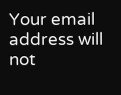Your email address will not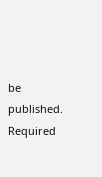be published. Required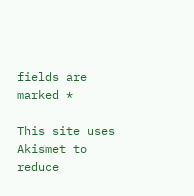fields are marked *

This site uses Akismet to reduce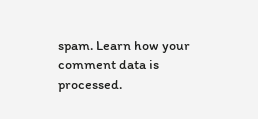spam. Learn how your comment data is processed.